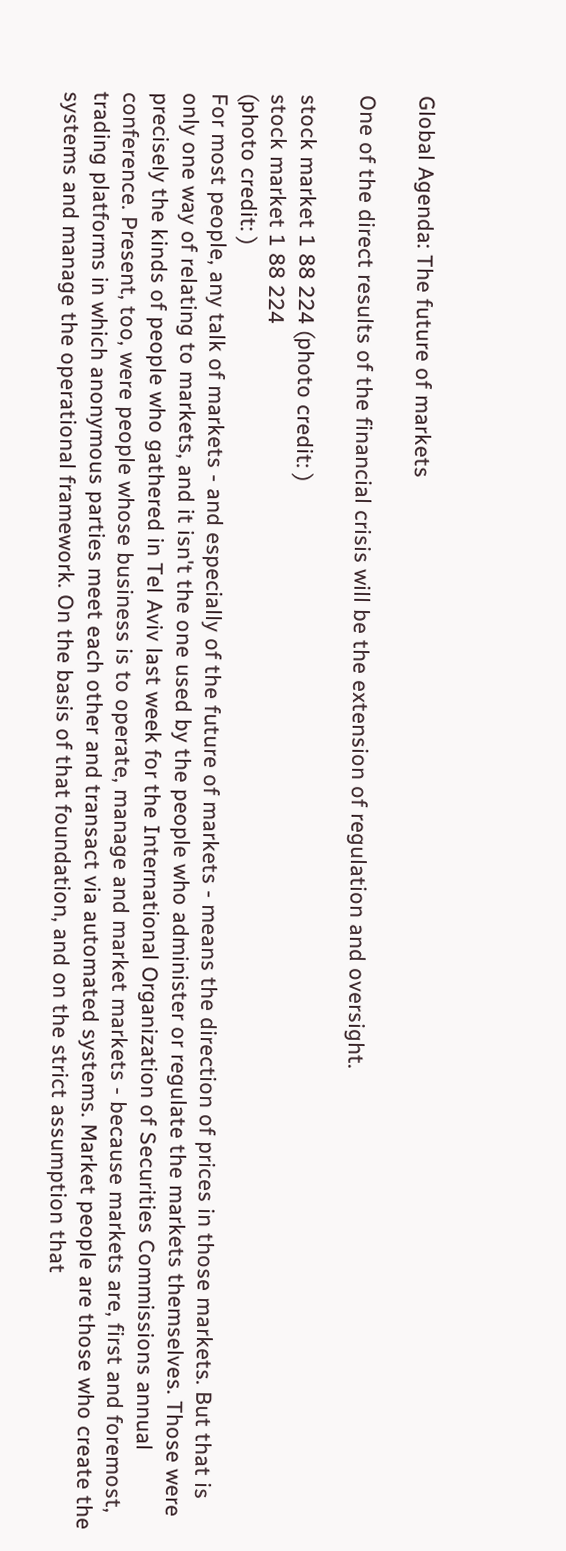Global Agenda: The future of markets

One of the direct results of the financial crisis will be the extension of regulation and oversight.

stock market 1 88 224 (photo credit: )
stock market 1 88 224
(photo credit: )
For most people, any talk of markets - and especially of the future of markets - means the direction of prices in those markets. But that is only one way of relating to markets, and it isn't the one used by the people who administer or regulate the markets themselves. Those were precisely the kinds of people who gathered in Tel Aviv last week for the International Organization of Securities Commissions annual conference. Present, too, were people whose business is to operate, manage and market markets - because markets are, first and foremost, trading platforms in which anonymous parties meet each other and transact via automated systems. Market people are those who create the systems and manage the operational framework. On the basis of that foundation, and on the strict assumption that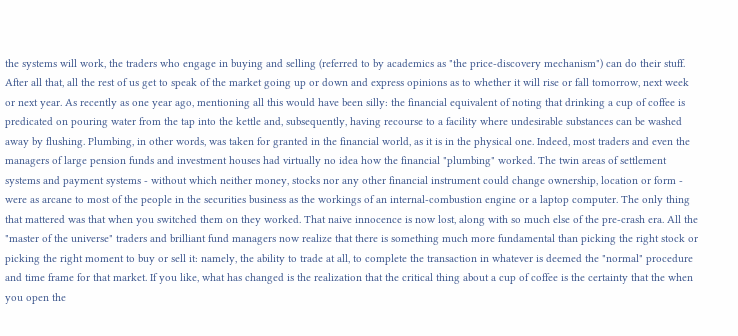the systems will work, the traders who engage in buying and selling (referred to by academics as "the price-discovery mechanism") can do their stuff. After all that, all the rest of us get to speak of the market going up or down and express opinions as to whether it will rise or fall tomorrow, next week or next year. As recently as one year ago, mentioning all this would have been silly: the financial equivalent of noting that drinking a cup of coffee is predicated on pouring water from the tap into the kettle and, subsequently, having recourse to a facility where undesirable substances can be washed away by flushing. Plumbing, in other words, was taken for granted in the financial world, as it is in the physical one. Indeed, most traders and even the managers of large pension funds and investment houses had virtually no idea how the financial "plumbing" worked. The twin areas of settlement systems and payment systems - without which neither money, stocks nor any other financial instrument could change ownership, location or form - were as arcane to most of the people in the securities business as the workings of an internal-combustion engine or a laptop computer. The only thing that mattered was that when you switched them on they worked. That naive innocence is now lost, along with so much else of the pre-crash era. All the "master of the universe" traders and brilliant fund managers now realize that there is something much more fundamental than picking the right stock or picking the right moment to buy or sell it: namely, the ability to trade at all, to complete the transaction in whatever is deemed the "normal" procedure and time frame for that market. If you like, what has changed is the realization that the critical thing about a cup of coffee is the certainty that the when you open the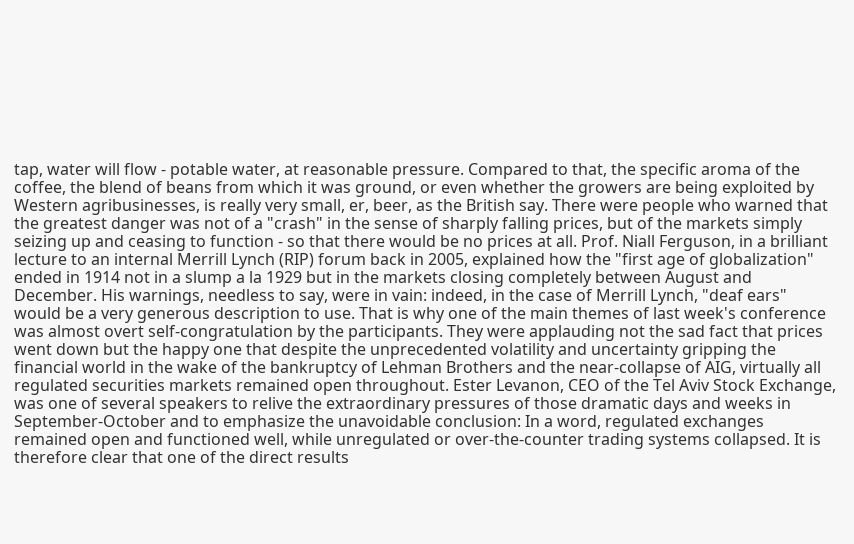tap, water will flow - potable water, at reasonable pressure. Compared to that, the specific aroma of the coffee, the blend of beans from which it was ground, or even whether the growers are being exploited by Western agribusinesses, is really very small, er, beer, as the British say. There were people who warned that the greatest danger was not of a "crash" in the sense of sharply falling prices, but of the markets simply seizing up and ceasing to function - so that there would be no prices at all. Prof. Niall Ferguson, in a brilliant lecture to an internal Merrill Lynch (RIP) forum back in 2005, explained how the "first age of globalization" ended in 1914 not in a slump a la 1929 but in the markets closing completely between August and December. His warnings, needless to say, were in vain: indeed, in the case of Merrill Lynch, "deaf ears" would be a very generous description to use. That is why one of the main themes of last week's conference was almost overt self-congratulation by the participants. They were applauding not the sad fact that prices went down but the happy one that despite the unprecedented volatility and uncertainty gripping the financial world in the wake of the bankruptcy of Lehman Brothers and the near-collapse of AIG, virtually all regulated securities markets remained open throughout. Ester Levanon, CEO of the Tel Aviv Stock Exchange, was one of several speakers to relive the extraordinary pressures of those dramatic days and weeks in September-October and to emphasize the unavoidable conclusion: In a word, regulated exchanges remained open and functioned well, while unregulated or over-the-counter trading systems collapsed. It is therefore clear that one of the direct results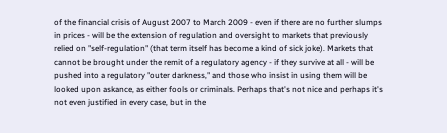of the financial crisis of August 2007 to March 2009 - even if there are no further slumps in prices - will be the extension of regulation and oversight to markets that previously relied on "self-regulation" (that term itself has become a kind of sick joke). Markets that cannot be brought under the remit of a regulatory agency - if they survive at all - will be pushed into a regulatory "outer darkness," and those who insist in using them will be looked upon askance, as either fools or criminals. Perhaps that's not nice and perhaps it's not even justified in every case, but in the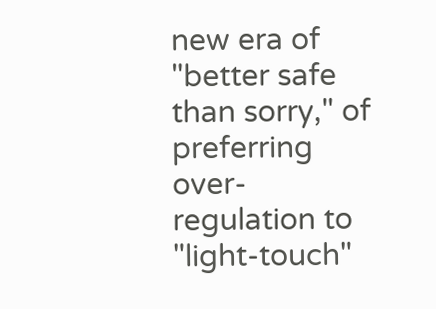new era of "better safe than sorry," of preferring over-regulation to "light-touch"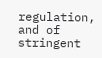regulation, and of stringent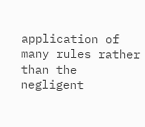application of many rules rather than the negligent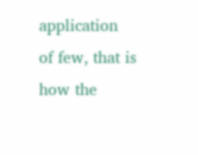application of few, that is how the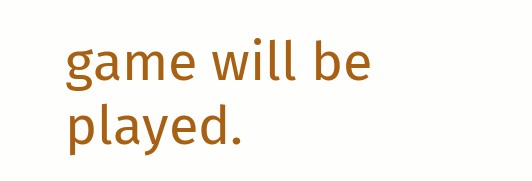game will be played.